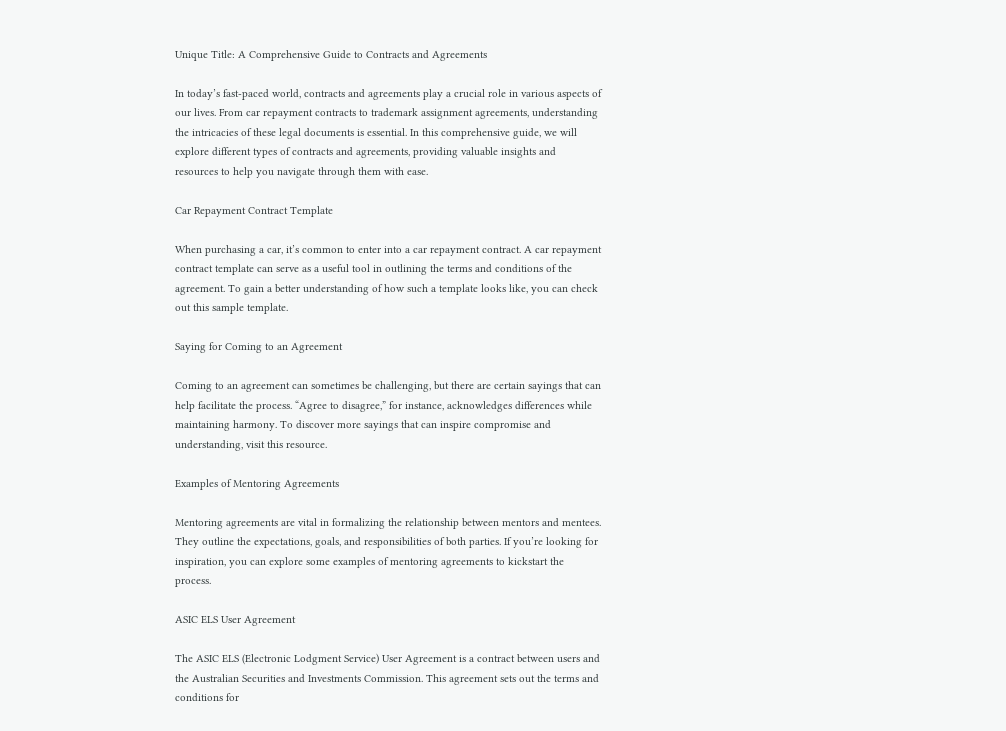Unique Title: A Comprehensive Guide to Contracts and Agreements

In today’s fast-paced world, contracts and agreements play a crucial role in various aspects of our lives. From car repayment contracts to trademark assignment agreements, understanding the intricacies of these legal documents is essential. In this comprehensive guide, we will explore different types of contracts and agreements, providing valuable insights and resources to help you navigate through them with ease.

Car Repayment Contract Template

When purchasing a car, it’s common to enter into a car repayment contract. A car repayment contract template can serve as a useful tool in outlining the terms and conditions of the agreement. To gain a better understanding of how such a template looks like, you can check out this sample template.

Saying for Coming to an Agreement

Coming to an agreement can sometimes be challenging, but there are certain sayings that can help facilitate the process. “Agree to disagree,” for instance, acknowledges differences while maintaining harmony. To discover more sayings that can inspire compromise and understanding, visit this resource.

Examples of Mentoring Agreements

Mentoring agreements are vital in formalizing the relationship between mentors and mentees. They outline the expectations, goals, and responsibilities of both parties. If you’re looking for inspiration, you can explore some examples of mentoring agreements to kickstart the process.

ASIC ELS User Agreement

The ASIC ELS (Electronic Lodgment Service) User Agreement is a contract between users and the Australian Securities and Investments Commission. This agreement sets out the terms and conditions for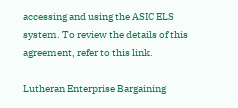accessing and using the ASIC ELS system. To review the details of this agreement, refer to this link.

Lutheran Enterprise Bargaining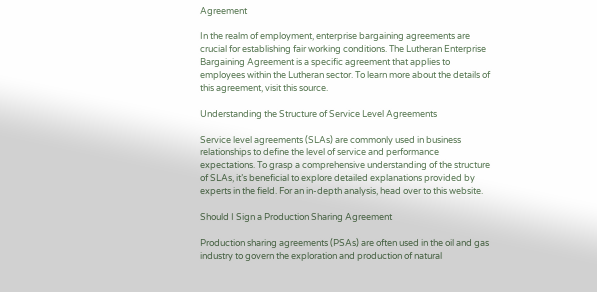Agreement

In the realm of employment, enterprise bargaining agreements are crucial for establishing fair working conditions. The Lutheran Enterprise Bargaining Agreement is a specific agreement that applies to employees within the Lutheran sector. To learn more about the details of this agreement, visit this source.

Understanding the Structure of Service Level Agreements

Service level agreements (SLAs) are commonly used in business relationships to define the level of service and performance expectations. To grasp a comprehensive understanding of the structure of SLAs, it’s beneficial to explore detailed explanations provided by experts in the field. For an in-depth analysis, head over to this website.

Should I Sign a Production Sharing Agreement

Production sharing agreements (PSAs) are often used in the oil and gas industry to govern the exploration and production of natural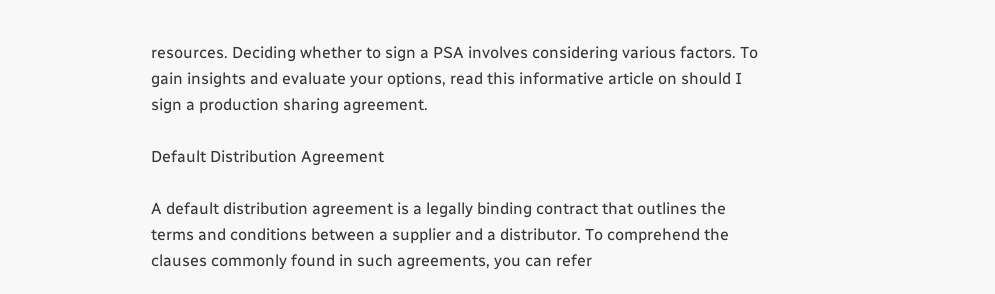resources. Deciding whether to sign a PSA involves considering various factors. To gain insights and evaluate your options, read this informative article on should I sign a production sharing agreement.

Default Distribution Agreement

A default distribution agreement is a legally binding contract that outlines the terms and conditions between a supplier and a distributor. To comprehend the clauses commonly found in such agreements, you can refer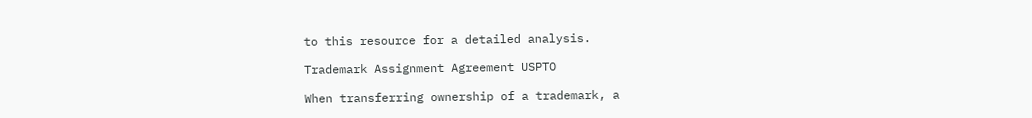to this resource for a detailed analysis.

Trademark Assignment Agreement USPTO

When transferring ownership of a trademark, a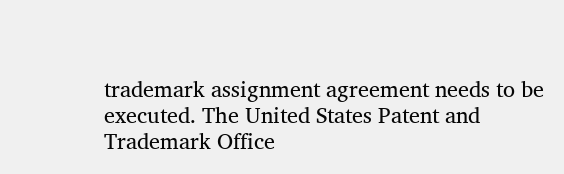trademark assignment agreement needs to be executed. The United States Patent and Trademark Office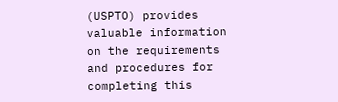(USPTO) provides valuable information on the requirements and procedures for completing this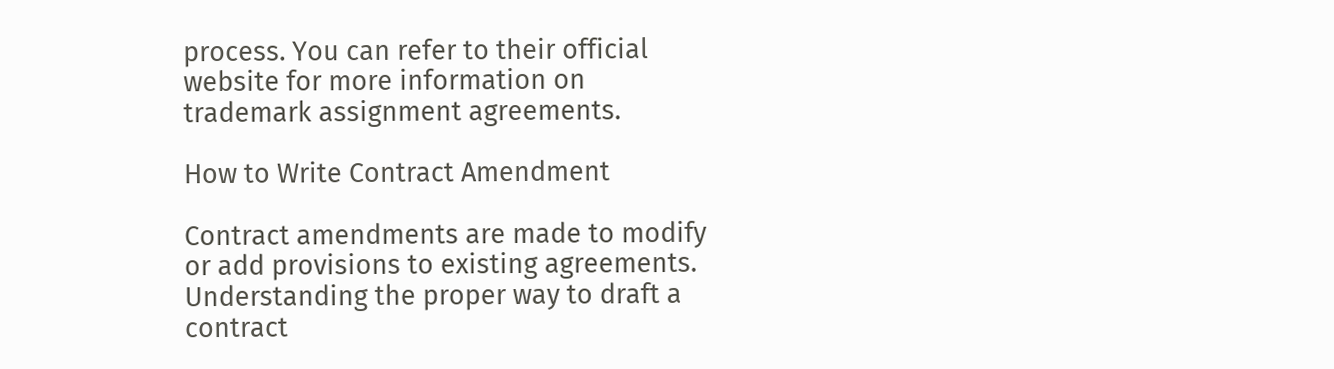process. You can refer to their official website for more information on trademark assignment agreements.

How to Write Contract Amendment

Contract amendments are made to modify or add provisions to existing agreements. Understanding the proper way to draft a contract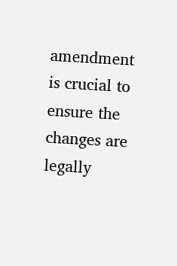amendment is crucial to ensure the changes are legally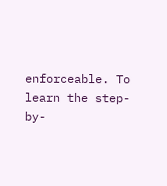enforceable. To learn the step-by-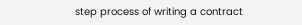step process of writing a contract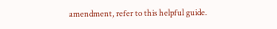amendment, refer to this helpful guide.